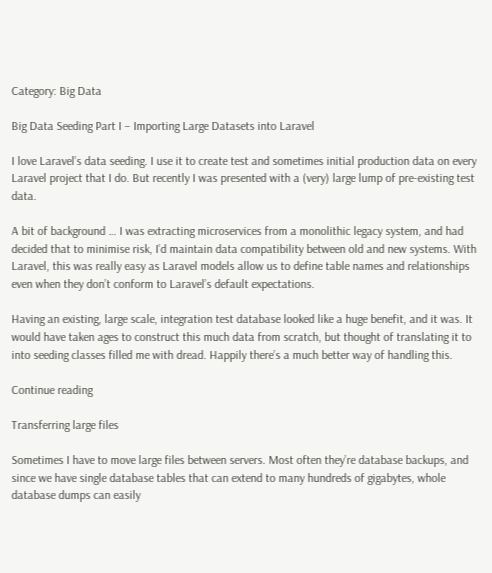Category: Big Data

Big Data Seeding Part I – Importing Large Datasets into Laravel

I love Laravel’s data seeding. I use it to create test and sometimes initial production data on every Laravel project that I do. But recently I was presented with a (very) large lump of pre-existing test data.

A bit of background … I was extracting microservices from a monolithic legacy system, and had decided that to minimise risk, I’d maintain data compatibility between old and new systems. With Laravel, this was really easy as Laravel models allow us to define table names and relationships even when they don’t conform to Laravel’s default expectations.

Having an existing, large scale, integration test database looked like a huge benefit, and it was. It would have taken ages to construct this much data from scratch, but thought of translating it to into seeding classes filled me with dread. Happily there’s a much better way of handling this.

Continue reading

Transferring large files

Sometimes I have to move large files between servers. Most often they’re database backups, and since we have single database tables that can extend to many hundreds of gigabytes, whole database dumps can easily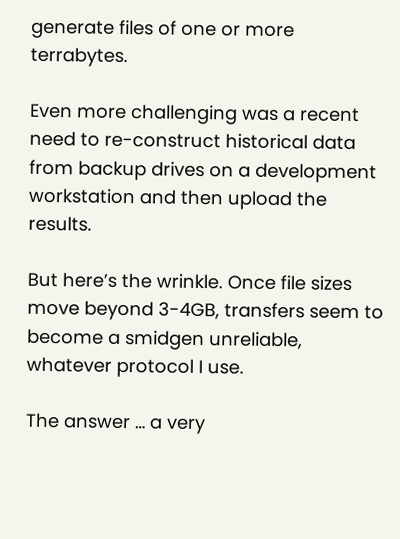generate files of one or more terrabytes.

Even more challenging was a recent need to re-construct historical data from backup drives on a development workstation and then upload the results.

But here’s the wrinkle. Once file sizes move beyond 3-4GB, transfers seem to become a smidgen unreliable, whatever protocol I use.

The answer … a very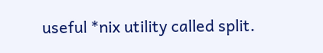useful *nix utility called split.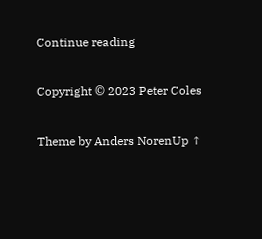Continue reading

Copyright © 2023 Peter Coles

Theme by Anders NorenUp ↑